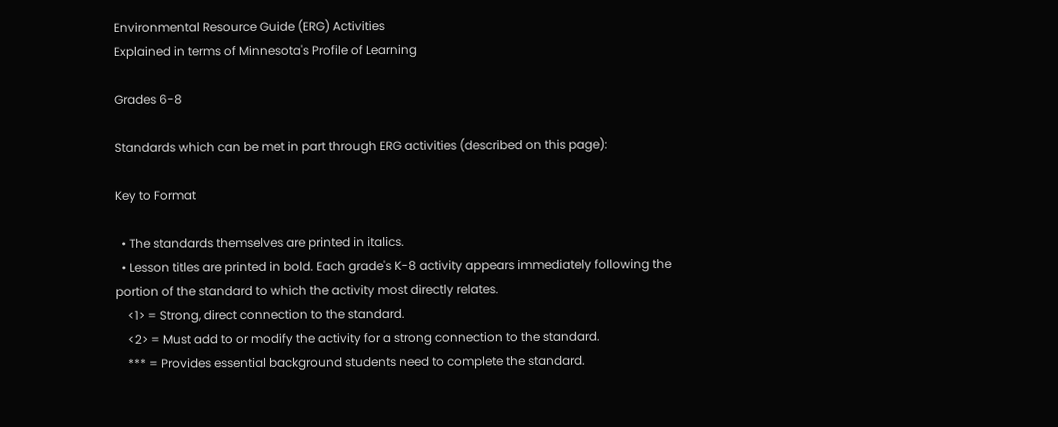Environmental Resource Guide (ERG) Activities
Explained in terms of Minnesota's Profile of Learning

Grades 6-8

Standards which can be met in part through ERG activities (described on this page):

Key to Format

  • The standards themselves are printed in italics.
  • Lesson titles are printed in bold. Each grade's K-8 activity appears immediately following the portion of the standard to which the activity most directly relates.
    <1> = Strong, direct connection to the standard.
    <2> = Must add to or modify the activity for a strong connection to the standard.
    *** = Provides essential background students need to complete the standard.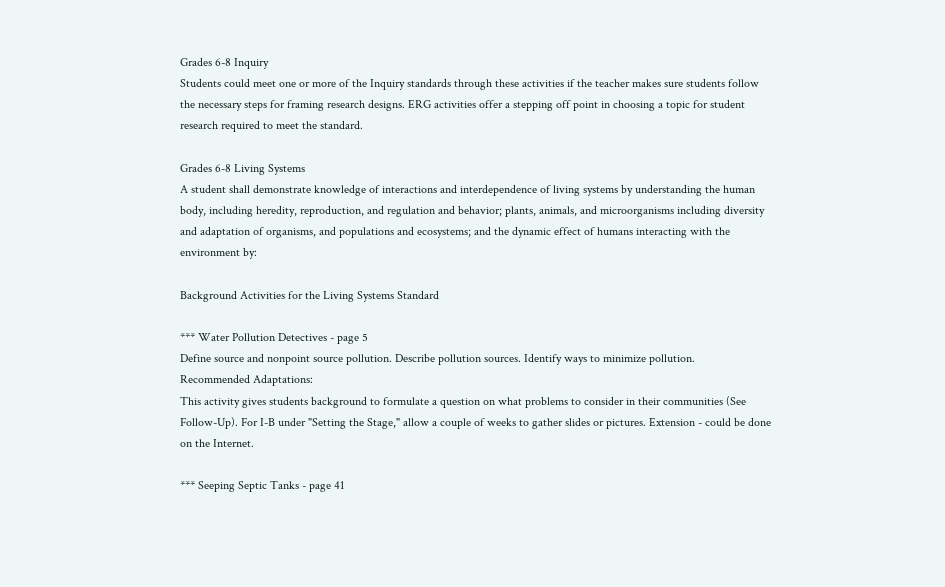Grades 6-8 Inquiry
Students could meet one or more of the Inquiry standards through these activities if the teacher makes sure students follow the necessary steps for framing research designs. ERG activities offer a stepping off point in choosing a topic for student research required to meet the standard.

Grades 6-8 Living Systems
A student shall demonstrate knowledge of interactions and interdependence of living systems by understanding the human body, including heredity, reproduction, and regulation and behavior; plants, animals, and microorganisms including diversity and adaptation of organisms, and populations and ecosystems; and the dynamic effect of humans interacting with the environment by:

Background Activities for the Living Systems Standard

*** Water Pollution Detectives - page 5
Define source and nonpoint source pollution. Describe pollution sources. Identify ways to minimize pollution.
Recommended Adaptations:
This activity gives students background to formulate a question on what problems to consider in their communities (See Follow-Up). For I-B under "Setting the Stage," allow a couple of weeks to gather slides or pictures. Extension - could be done on the Internet.

*** Seeping Septic Tanks - page 41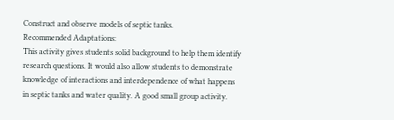Construct and observe models of septic tanks.
Recommended Adaptations:
This activity gives students solid background to help them identify research questions. It would also allow students to demonstrate knowledge of interactions and interdependence of what happens in septic tanks and water quality. A good small group activity.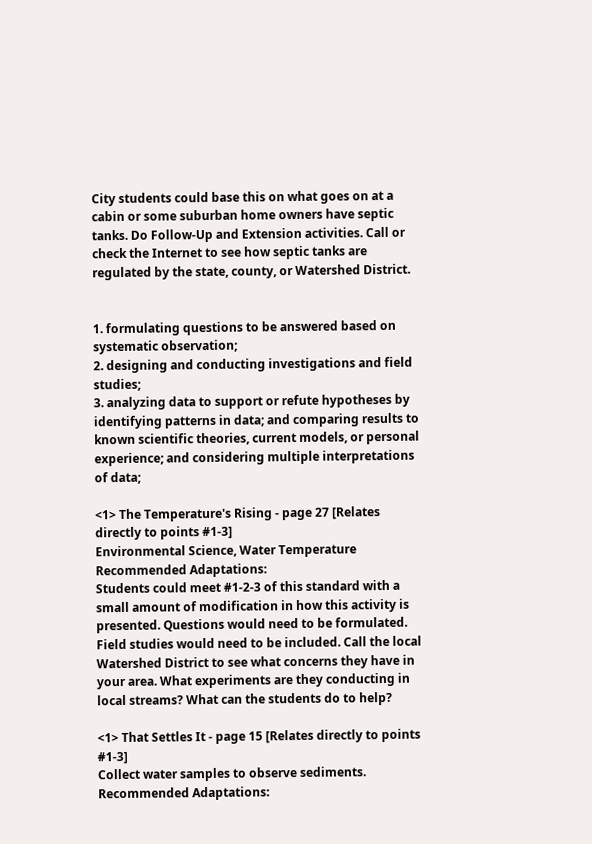City students could base this on what goes on at a cabin or some suburban home owners have septic tanks. Do Follow-Up and Extension activities. Call or check the Internet to see how septic tanks are regulated by the state, county, or Watershed District.


1. formulating questions to be answered based on systematic observation;
2. designing and conducting investigations and field studies;
3. analyzing data to support or refute hypotheses by identifying patterns in data; and comparing results to known scientific theories, current models, or personal experience; and considering multiple interpretations of data;

<1> The Temperature's Rising - page 27 [Relates directly to points #1-3]
Environmental Science, Water Temperature
Recommended Adaptations:
Students could meet #1-2-3 of this standard with a small amount of modification in how this activity is presented. Questions would need to be formulated. Field studies would need to be included. Call the local Watershed District to see what concerns they have in your area. What experiments are they conducting in local streams? What can the students do to help?

<1> That Settles It - page 15 [Relates directly to points #1-3]
Collect water samples to observe sediments.
Recommended Adaptations: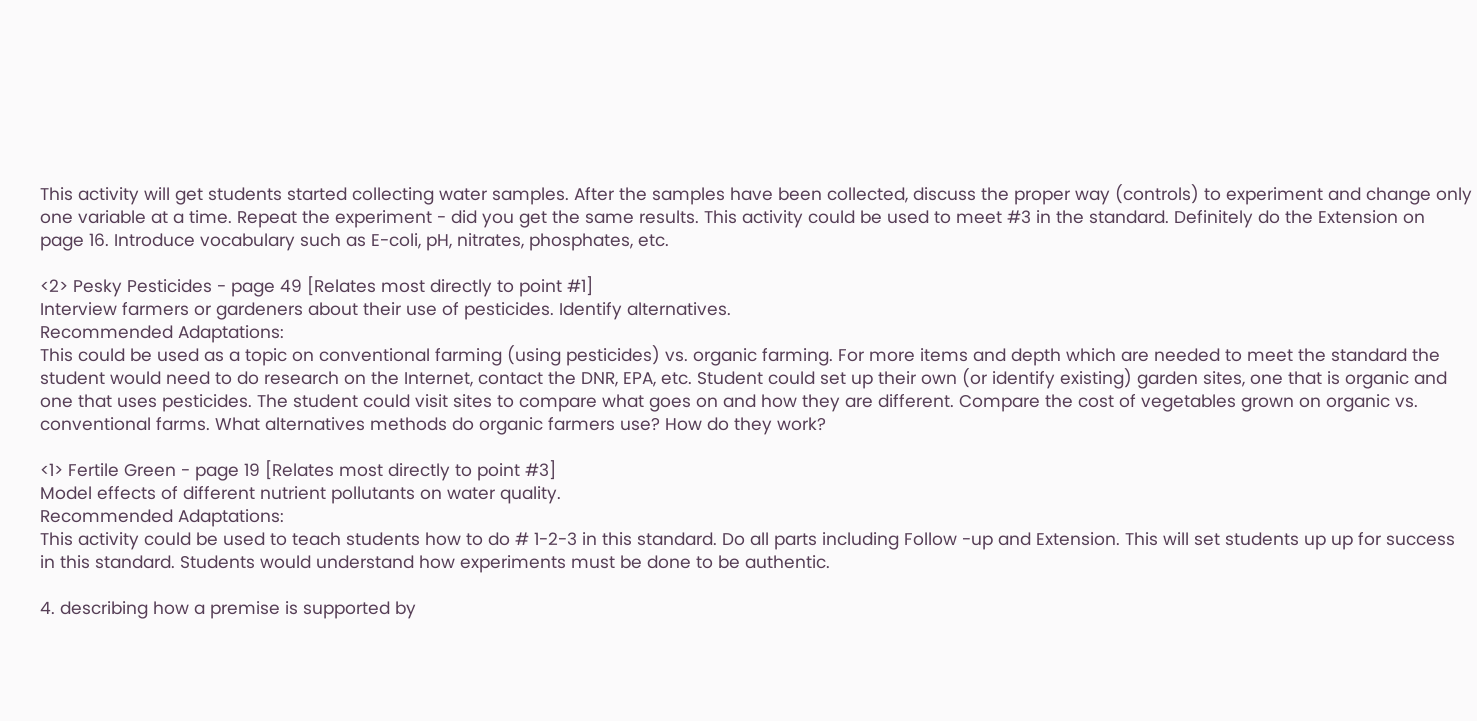This activity will get students started collecting water samples. After the samples have been collected, discuss the proper way (controls) to experiment and change only one variable at a time. Repeat the experiment - did you get the same results. This activity could be used to meet #3 in the standard. Definitely do the Extension on page 16. Introduce vocabulary such as E-coli, pH, nitrates, phosphates, etc.

<2> Pesky Pesticides - page 49 [Relates most directly to point #1]
Interview farmers or gardeners about their use of pesticides. Identify alternatives.
Recommended Adaptations:
This could be used as a topic on conventional farming (using pesticides) vs. organic farming. For more items and depth which are needed to meet the standard the student would need to do research on the Internet, contact the DNR, EPA, etc. Student could set up their own (or identify existing) garden sites, one that is organic and one that uses pesticides. The student could visit sites to compare what goes on and how they are different. Compare the cost of vegetables grown on organic vs. conventional farms. What alternatives methods do organic farmers use? How do they work?

<1> Fertile Green - page 19 [Relates most directly to point #3]
Model effects of different nutrient pollutants on water quality.
Recommended Adaptations:
This activity could be used to teach students how to do # 1-2-3 in this standard. Do all parts including Follow -up and Extension. This will set students up up for success in this standard. Students would understand how experiments must be done to be authentic.

4. describing how a premise is supported by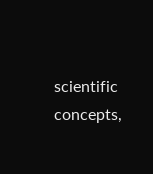scientific concepts,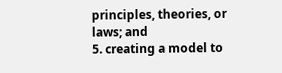principles, theories, or laws; and
5. creating a model to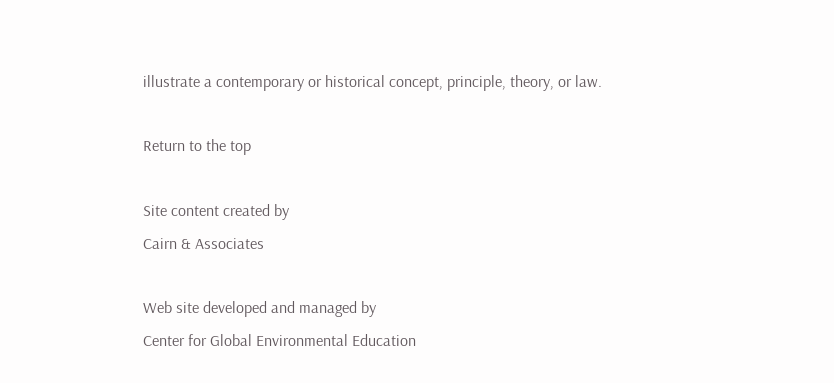illustrate a contemporary or historical concept, principle, theory, or law.

Return to the top

Site content created by
Cairn & Associates

Web site developed and managed by
Center for Global Environmental Education